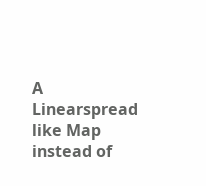A Linearspread like Map instead of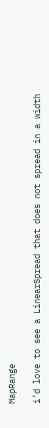MapRange

i’d love to see a LinearSpread that does not spread in a width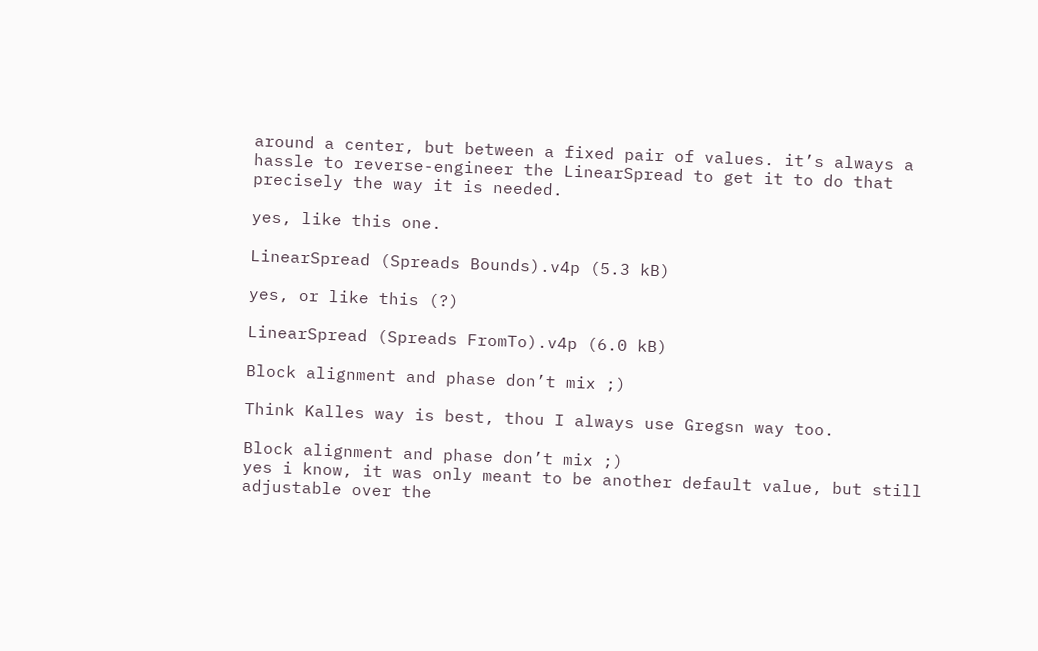around a center, but between a fixed pair of values. it’s always a hassle to reverse-engineer the LinearSpread to get it to do that precisely the way it is needed.

yes, like this one.

LinearSpread (Spreads Bounds).v4p (5.3 kB)

yes, or like this (?)

LinearSpread (Spreads FromTo).v4p (6.0 kB)

Block alignment and phase don’t mix ;)

Think Kalles way is best, thou I always use Gregsn way too.

Block alignment and phase don’t mix ;)
yes i know, it was only meant to be another default value, but still adjustable over the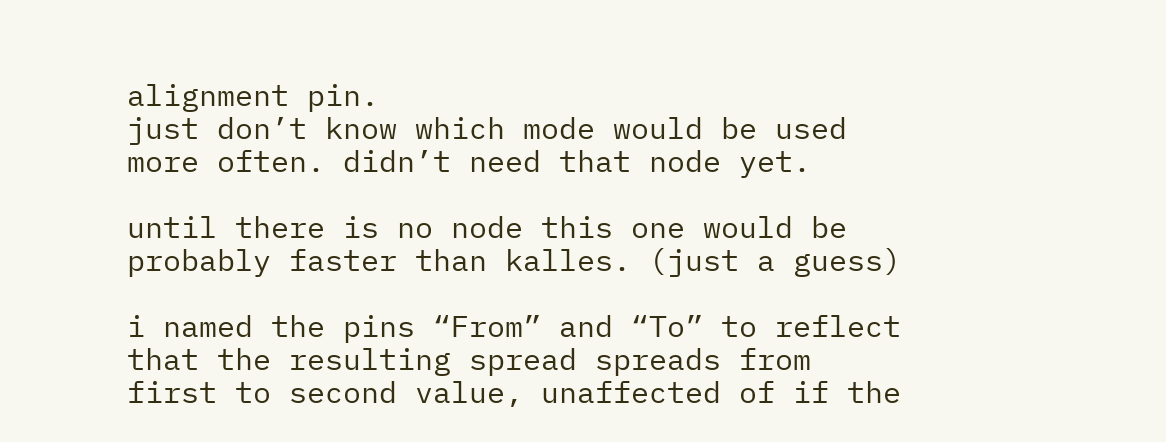alignment pin.
just don’t know which mode would be used more often. didn’t need that node yet.

until there is no node this one would be probably faster than kalles. (just a guess)

i named the pins “From” and “To” to reflect that the resulting spread spreads from first to second value, unaffected of if the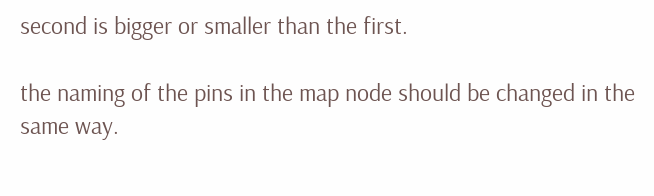second is bigger or smaller than the first.

the naming of the pins in the map node should be changed in the same way.